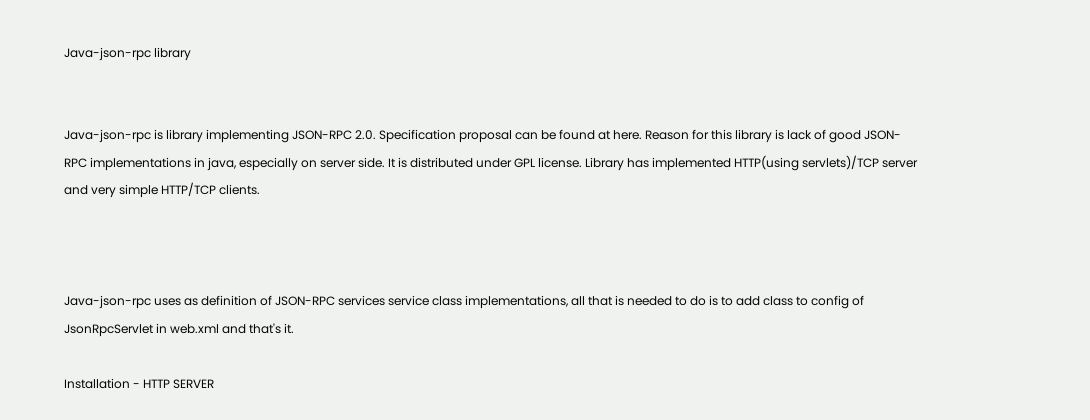Java-json-rpc library


Java-json-rpc is library implementing JSON-RPC 2.0. Specification proposal can be found at here. Reason for this library is lack of good JSON-RPC implementations in java, especially on server side. It is distributed under GPL license. Library has implemented HTTP(using servlets)/TCP server and very simple HTTP/TCP clients.



Java-json-rpc uses as definition of JSON-RPC services service class implementations, all that is needed to do is to add class to config of JsonRpcServlet in web.xml and that's it.

Installation - HTTP SERVER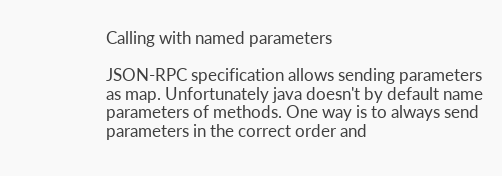Calling with named parameters

JSON-RPC specification allows sending parameters as map. Unfortunately java doesn't by default name parameters of methods. One way is to always send parameters in the correct order and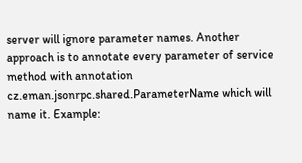server will ignore parameter names. Another approach is to annotate every parameter of service method with annotation cz.eman.jsonrpc.shared.ParameterName which will name it. Example: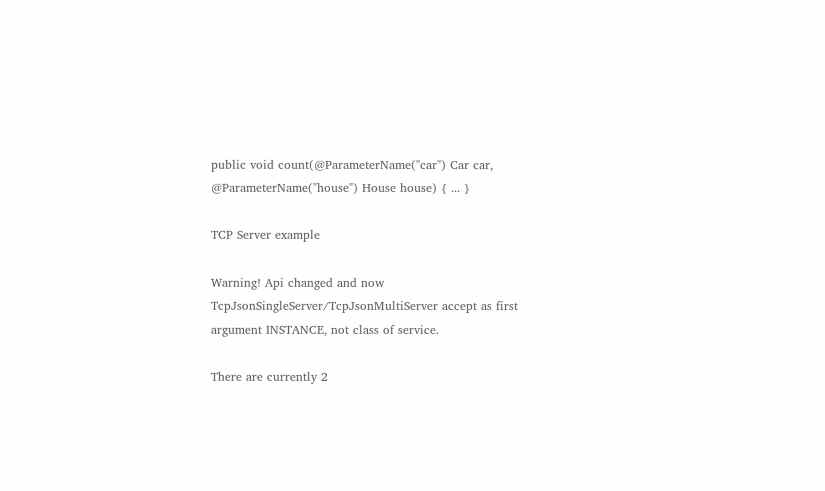public void count(@ParameterName("car") Car car, @ParameterName("house") House house) { ... }

TCP Server example

Warning! Api changed and now TcpJsonSingleServer/TcpJsonMultiServer accept as first argument INSTANCE, not class of service.

There are currently 2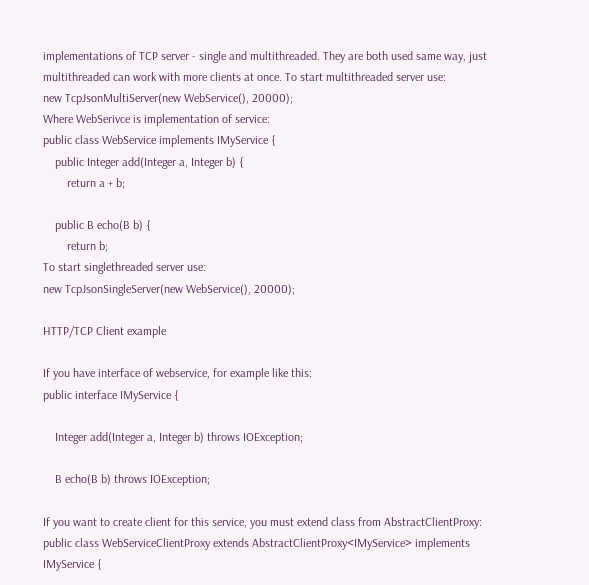implementations of TCP server - single and multithreaded. They are both used same way, just multithreaded can work with more clients at once. To start multithreaded server use:
new TcpJsonMultiServer(new WebService(), 20000);
Where WebSerivce is implementation of service:
public class WebService implements IMyService {
    public Integer add(Integer a, Integer b) {
        return a + b;

    public B echo(B b) {
        return b;
To start singlethreaded server use:
new TcpJsonSingleServer(new WebService(), 20000);

HTTP/TCP Client example

If you have interface of webservice, for example like this:
public interface IMyService {

    Integer add(Integer a, Integer b) throws IOException;

    B echo(B b) throws IOException;

If you want to create client for this service, you must extend class from AbstractClientProxy:
public class WebServiceClientProxy extends AbstractClientProxy<IMyService> implements IMyService {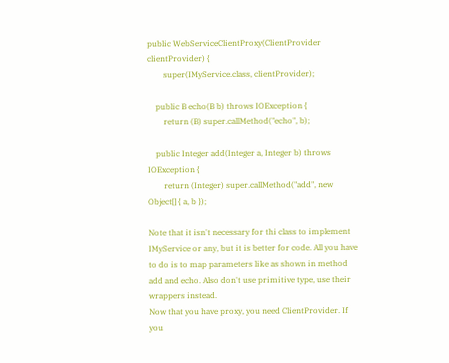public WebServiceClientProxy(ClientProvider clientProvider) {
        super(IMyService.class, clientProvider);

    public B echo(B b) throws IOException {
        return (B) super.callMethod("echo", b);

    public Integer add(Integer a, Integer b) throws IOException {
        return (Integer) super.callMethod("add", new Object[] { a, b });

Note that it isn't necessary for thi class to implement IMyService or any, but it is better for code. All you have to do is to map parameters like as shown in method add and echo. Also don't use primitive type, use their wrappers instead.
Now that you have proxy, you need ClientProvider. If you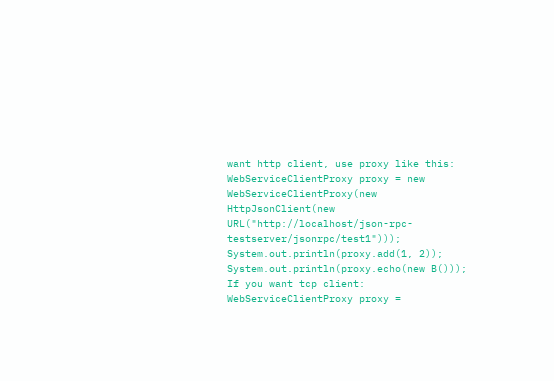want http client, use proxy like this:
WebServiceClientProxy proxy = new WebServiceClientProxy(new HttpJsonClient(new URL("http://localhost/json-rpc-testserver/jsonrpc/test1")));
System.out.println(proxy.add(1, 2));
System.out.println(proxy.echo(new B()));
If you want tcp client:
WebServiceClientProxy proxy =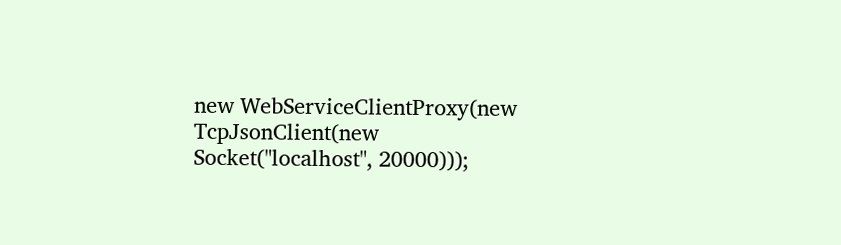new WebServiceClientProxy(new TcpJsonClient(new Socket("localhost", 20000)));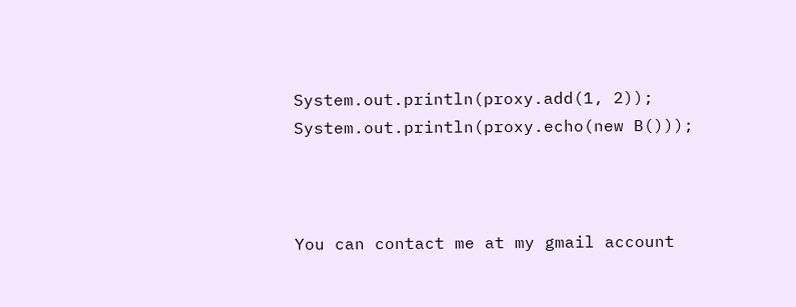System.out.println(proxy.add(1, 2));
System.out.println(proxy.echo(new B()));



You can contact me at my gmail account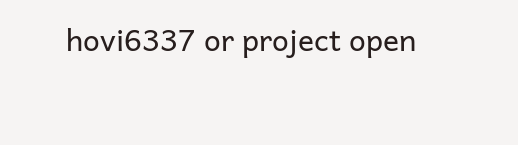hovi6337 or project open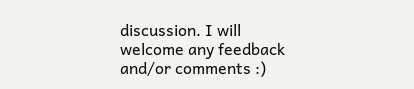discussion. I will welcome any feedback and/or comments :)